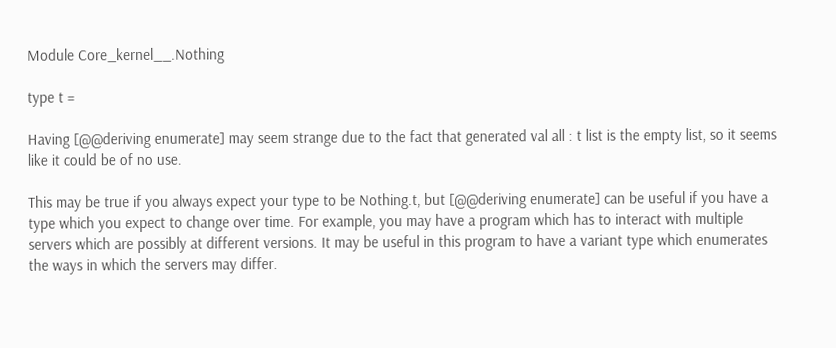Module Core_kernel__.Nothing

type t =

Having [@@deriving enumerate] may seem strange due to the fact that generated val all : t list is the empty list, so it seems like it could be of no use.

This may be true if you always expect your type to be Nothing.t, but [@@deriving enumerate] can be useful if you have a type which you expect to change over time. For example, you may have a program which has to interact with multiple servers which are possibly at different versions. It may be useful in this program to have a variant type which enumerates the ways in which the servers may differ.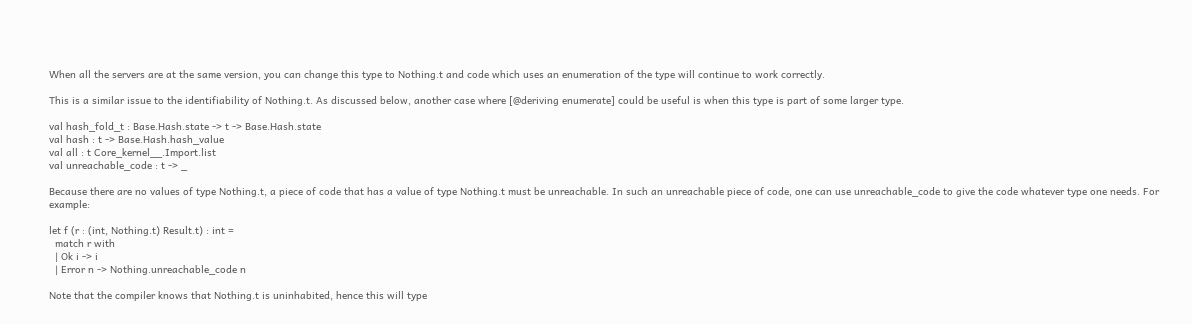When all the servers are at the same version, you can change this type to Nothing.t and code which uses an enumeration of the type will continue to work correctly.

This is a similar issue to the identifiability of Nothing.t. As discussed below, another case where [@deriving enumerate] could be useful is when this type is part of some larger type.

val hash_fold_t : Base.Hash.state -> t -> Base.Hash.state
val hash : t -> Base.Hash.hash_value
val all : t Core_kernel__.Import.list
val unreachable_code : t -> _

Because there are no values of type Nothing.t, a piece of code that has a value of type Nothing.t must be unreachable. In such an unreachable piece of code, one can use unreachable_code to give the code whatever type one needs. For example:

let f (r : (int, Nothing.t) Result.t) : int =
  match r with
  | Ok i -> i
  | Error n -> Nothing.unreachable_code n

Note that the compiler knows that Nothing.t is uninhabited, hence this will type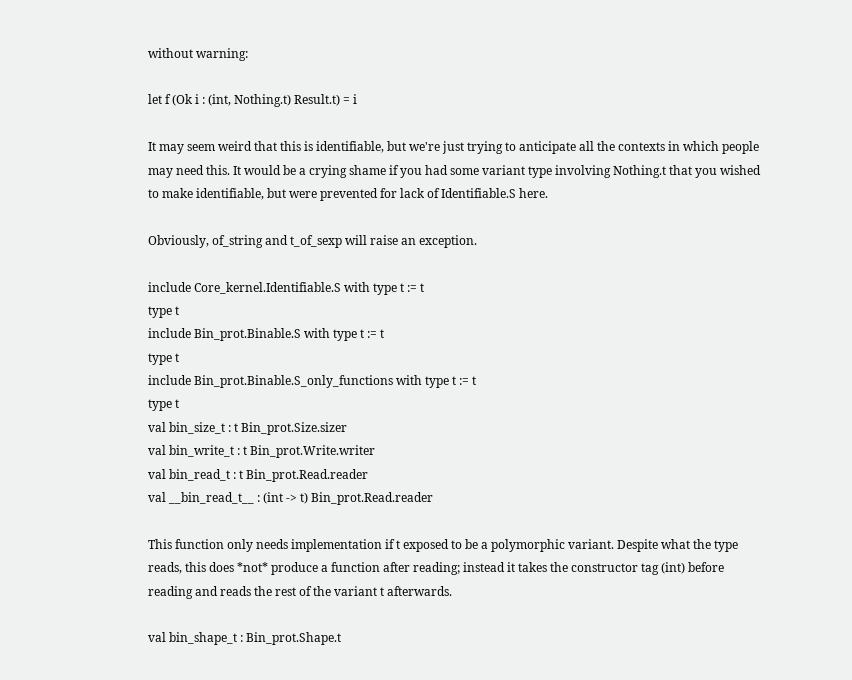without warning:

let f (Ok i : (int, Nothing.t) Result.t) = i

It may seem weird that this is identifiable, but we're just trying to anticipate all the contexts in which people may need this. It would be a crying shame if you had some variant type involving Nothing.t that you wished to make identifiable, but were prevented for lack of Identifiable.S here.

Obviously, of_string and t_of_sexp will raise an exception.

include Core_kernel.Identifiable.S with type t := t
type t
include Bin_prot.Binable.S with type t := t
type t
include Bin_prot.Binable.S_only_functions with type t := t
type t
val bin_size_t : t Bin_prot.Size.sizer
val bin_write_t : t Bin_prot.Write.writer
val bin_read_t : t Bin_prot.Read.reader
val __bin_read_t__ : (int -> t) Bin_prot.Read.reader

This function only needs implementation if t exposed to be a polymorphic variant. Despite what the type reads, this does *not* produce a function after reading; instead it takes the constructor tag (int) before reading and reads the rest of the variant t afterwards.

val bin_shape_t : Bin_prot.Shape.t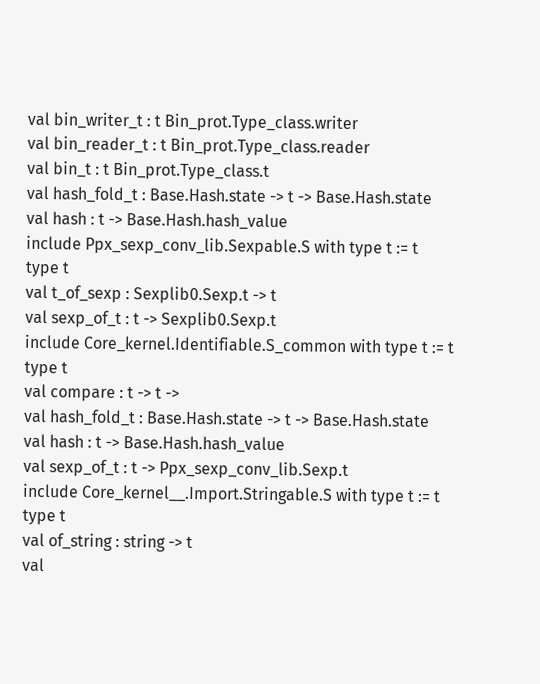val bin_writer_t : t Bin_prot.Type_class.writer
val bin_reader_t : t Bin_prot.Type_class.reader
val bin_t : t Bin_prot.Type_class.t
val hash_fold_t : Base.Hash.state -> t -> Base.Hash.state
val hash : t -> Base.Hash.hash_value
include Ppx_sexp_conv_lib.Sexpable.S with type t := t
type t
val t_of_sexp : Sexplib0.Sexp.t -> t
val sexp_of_t : t -> Sexplib0.Sexp.t
include Core_kernel.Identifiable.S_common with type t := t
type t
val compare : t -> t ->
val hash_fold_t : Base.Hash.state -> t -> Base.Hash.state
val hash : t -> Base.Hash.hash_value
val sexp_of_t : t -> Ppx_sexp_conv_lib.Sexp.t
include Core_kernel__.Import.Stringable.S with type t := t
type t
val of_string : string -> t
val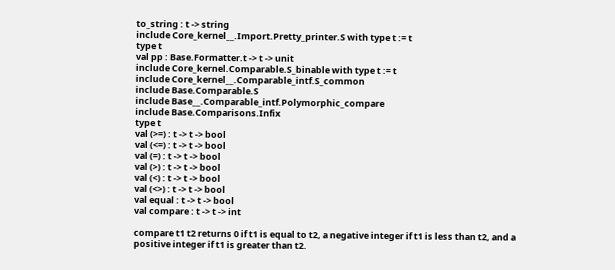to_string : t -> string
include Core_kernel__.Import.Pretty_printer.S with type t := t
type t
val pp : Base.Formatter.t -> t -> unit
include Core_kernel.Comparable.S_binable with type t := t
include Core_kernel__.Comparable_intf.S_common
include Base.Comparable.S
include Base__.Comparable_intf.Polymorphic_compare
include Base.Comparisons.Infix
type t
val (>=) : t -> t -> bool
val (<=) : t -> t -> bool
val (=) : t -> t -> bool
val (>) : t -> t -> bool
val (<) : t -> t -> bool
val (<>) : t -> t -> bool
val equal : t -> t -> bool
val compare : t -> t -> int

compare t1 t2 returns 0 if t1 is equal to t2, a negative integer if t1 is less than t2, and a positive integer if t1 is greater than t2.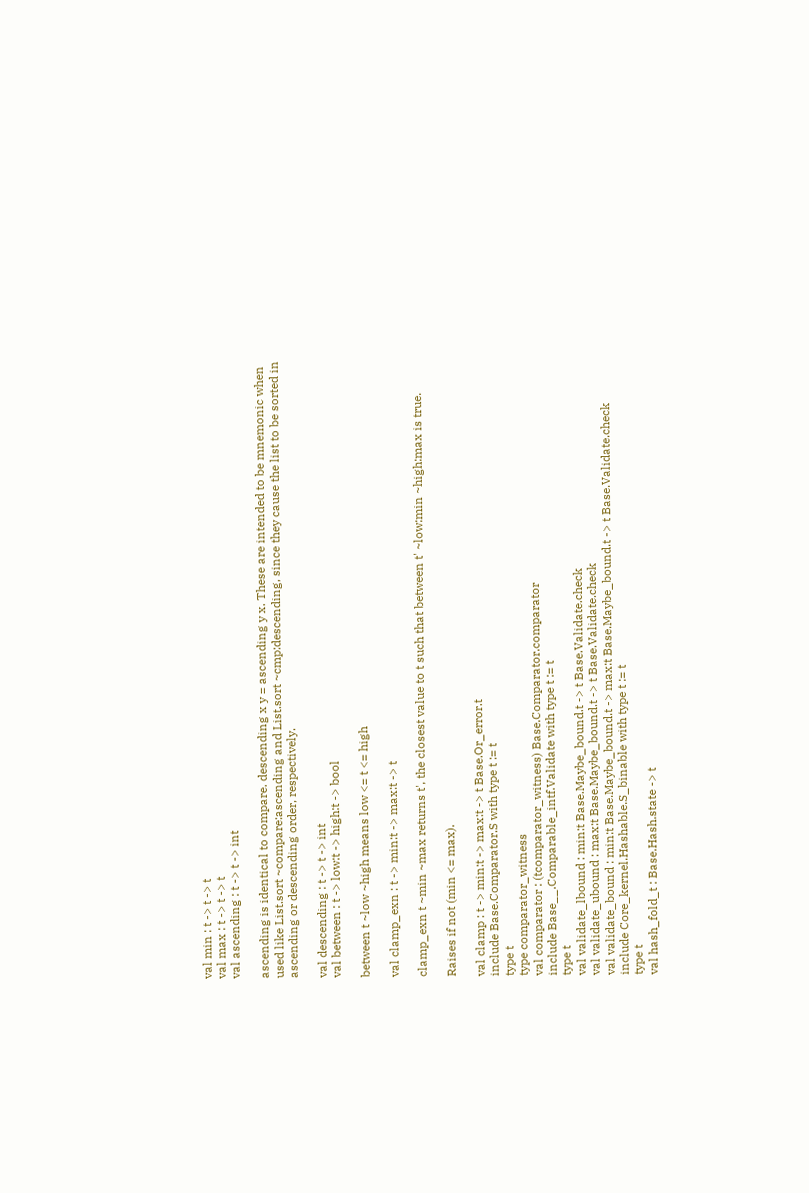val min : t -> t -> t
val max : t -> t -> t
val ascending : t -> t -> int

ascending is identical to compare. descending x y = ascending y x. These are intended to be mnemonic when used like List.sort ~compare:ascending and List.sort ~cmp:descending, since they cause the list to be sorted in ascending or descending order, respectively.

val descending : t -> t -> int
val between : t -> low:t -> high:t -> bool

between t ~low ~high means low <= t <= high

val clamp_exn : t -> min:t -> max:t -> t

clamp_exn t ~min ~max returns t', the closest value to t such that between t' ~low:min ~high:max is true.

Raises if not (min <= max).

val clamp : t -> min:t -> max:t -> t Base.Or_error.t
include Base.Comparator.S with type t := t
type t
type comparator_witness
val comparator : (tcomparator_witness) Base.Comparator.comparator
include Base__.Comparable_intf.Validate with type t := t
type t
val validate_lbound : min:t Base.Maybe_bound.t -> t Base.Validate.check
val validate_ubound : max:t Base.Maybe_bound.t -> t Base.Validate.check
val validate_bound : min:t Base.Maybe_bound.t -> max:t Base.Maybe_bound.t -> t Base.Validate.check
include Core_kernel.Hashable.S_binable with type t := t
type t
val hash_fold_t : Base.Hash.state -> t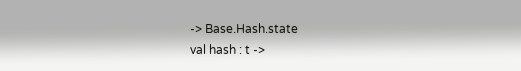-> Base.Hash.state
val hash : t ->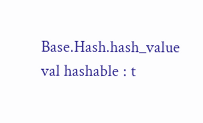Base.Hash.hash_value
val hashable : t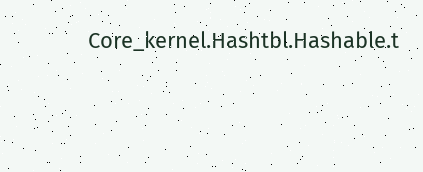Core_kernel.Hashtbl.Hashable.t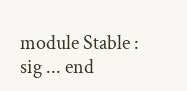module Stable : sig ... end